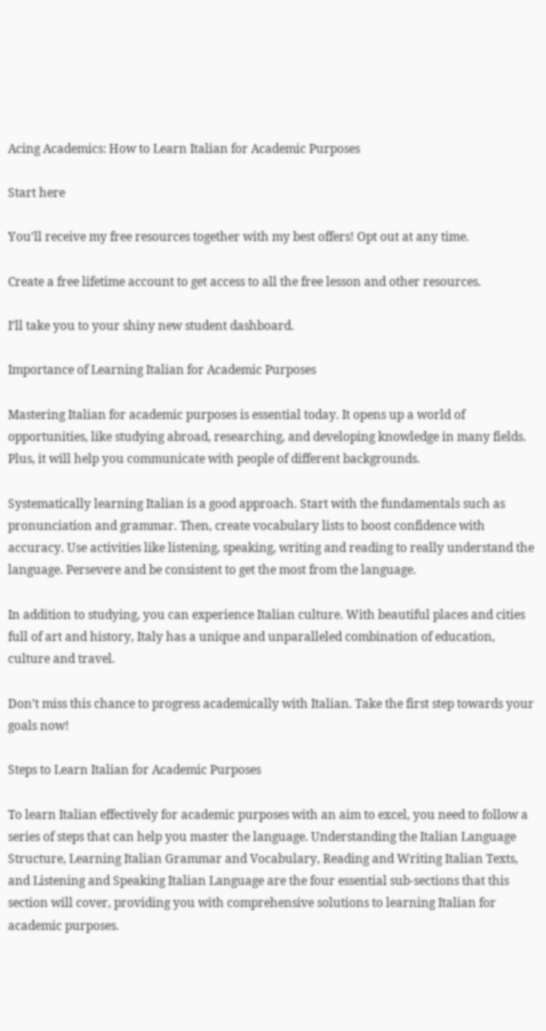Acing Academics: How to Learn Italian for Academic Purposes

Start here

You’ll receive my free resources together with my best offers! Opt out at any time.

Create a free lifetime account to get access to all the free lesson and other resources.

I’ll take you to your shiny new student dashboard.

Importance of Learning Italian for Academic Purposes

Mastering Italian for academic purposes is essential today. It opens up a world of opportunities, like studying abroad, researching, and developing knowledge in many fields. Plus, it will help you communicate with people of different backgrounds.

Systematically learning Italian is a good approach. Start with the fundamentals such as pronunciation and grammar. Then, create vocabulary lists to boost confidence with accuracy. Use activities like listening, speaking, writing and reading to really understand the language. Persevere and be consistent to get the most from the language.

In addition to studying, you can experience Italian culture. With beautiful places and cities full of art and history, Italy has a unique and unparalleled combination of education, culture and travel.

Don’t miss this chance to progress academically with Italian. Take the first step towards your goals now!

Steps to Learn Italian for Academic Purposes

To learn Italian effectively for academic purposes with an aim to excel, you need to follow a series of steps that can help you master the language. Understanding the Italian Language Structure, Learning Italian Grammar and Vocabulary, Reading and Writing Italian Texts, and Listening and Speaking Italian Language are the four essential sub-sections that this section will cover, providing you with comprehensive solutions to learning Italian for academic purposes.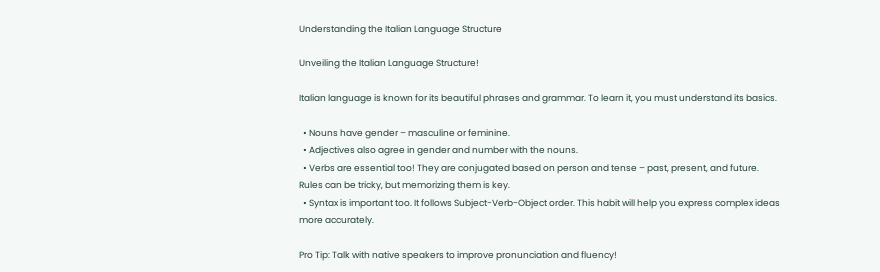Understanding the Italian Language Structure

Unveiling the Italian Language Structure!

Italian language is known for its beautiful phrases and grammar. To learn it, you must understand its basics.

  • Nouns have gender – masculine or feminine.
  • Adjectives also agree in gender and number with the nouns.
  • Verbs are essential too! They are conjugated based on person and tense – past, present, and future. Rules can be tricky, but memorizing them is key.
  • Syntax is important too. It follows Subject-Verb-Object order. This habit will help you express complex ideas more accurately.

Pro Tip: Talk with native speakers to improve pronunciation and fluency!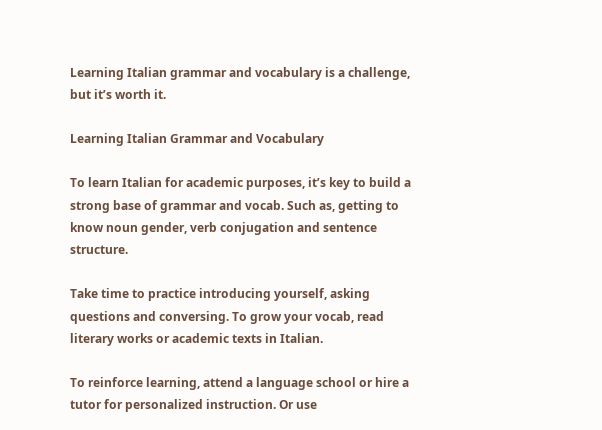Learning Italian grammar and vocabulary is a challenge, but it’s worth it.

Learning Italian Grammar and Vocabulary

To learn Italian for academic purposes, it’s key to build a strong base of grammar and vocab. Such as, getting to know noun gender, verb conjugation and sentence structure.

Take time to practice introducing yourself, asking questions and conversing. To grow your vocab, read literary works or academic texts in Italian.

To reinforce learning, attend a language school or hire a tutor for personalized instruction. Or use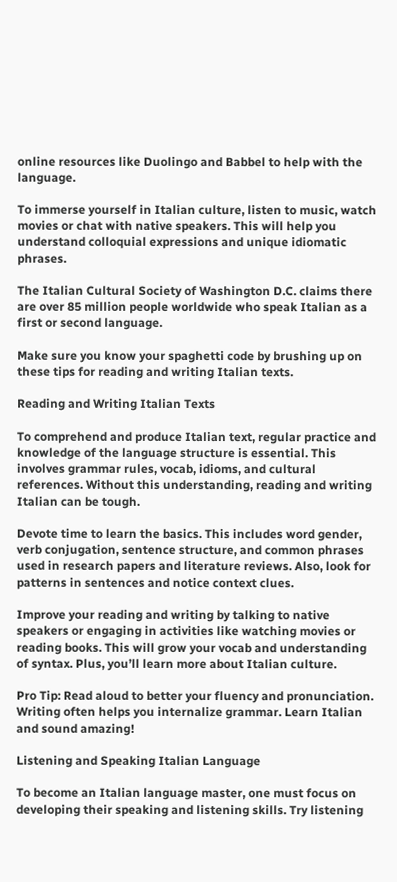online resources like Duolingo and Babbel to help with the language.

To immerse yourself in Italian culture, listen to music, watch movies or chat with native speakers. This will help you understand colloquial expressions and unique idiomatic phrases.

The Italian Cultural Society of Washington D.C. claims there are over 85 million people worldwide who speak Italian as a first or second language.

Make sure you know your spaghetti code by brushing up on these tips for reading and writing Italian texts.

Reading and Writing Italian Texts

To comprehend and produce Italian text, regular practice and knowledge of the language structure is essential. This involves grammar rules, vocab, idioms, and cultural references. Without this understanding, reading and writing Italian can be tough.

Devote time to learn the basics. This includes word gender, verb conjugation, sentence structure, and common phrases used in research papers and literature reviews. Also, look for patterns in sentences and notice context clues.

Improve your reading and writing by talking to native speakers or engaging in activities like watching movies or reading books. This will grow your vocab and understanding of syntax. Plus, you’ll learn more about Italian culture.

Pro Tip: Read aloud to better your fluency and pronunciation. Writing often helps you internalize grammar. Learn Italian and sound amazing!

Listening and Speaking Italian Language

To become an Italian language master, one must focus on developing their speaking and listening skills. Try listening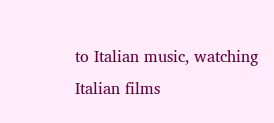to Italian music, watching Italian films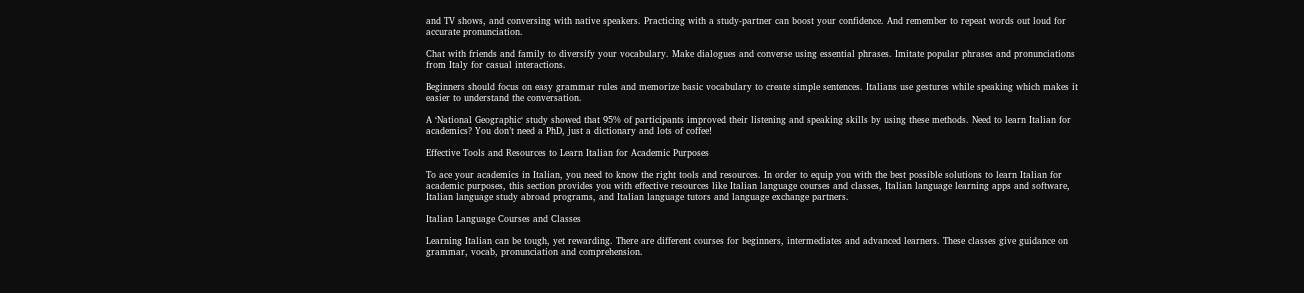and TV shows, and conversing with native speakers. Practicing with a study-partner can boost your confidence. And remember to repeat words out loud for accurate pronunciation.

Chat with friends and family to diversify your vocabulary. Make dialogues and converse using essential phrases. Imitate popular phrases and pronunciations from Italy for casual interactions.

Beginners should focus on easy grammar rules and memorize basic vocabulary to create simple sentences. Italians use gestures while speaking which makes it easier to understand the conversation.

A ‘National Geographic‘ study showed that 95% of participants improved their listening and speaking skills by using these methods. Need to learn Italian for academics? You don’t need a PhD, just a dictionary and lots of coffee!

Effective Tools and Resources to Learn Italian for Academic Purposes

To ace your academics in Italian, you need to know the right tools and resources. In order to equip you with the best possible solutions to learn Italian for academic purposes, this section provides you with effective resources like Italian language courses and classes, Italian language learning apps and software, Italian language study abroad programs, and Italian language tutors and language exchange partners.

Italian Language Courses and Classes

Learning Italian can be tough, yet rewarding. There are different courses for beginners, intermediates and advanced learners. These classes give guidance on grammar, vocab, pronunciation and comprehension.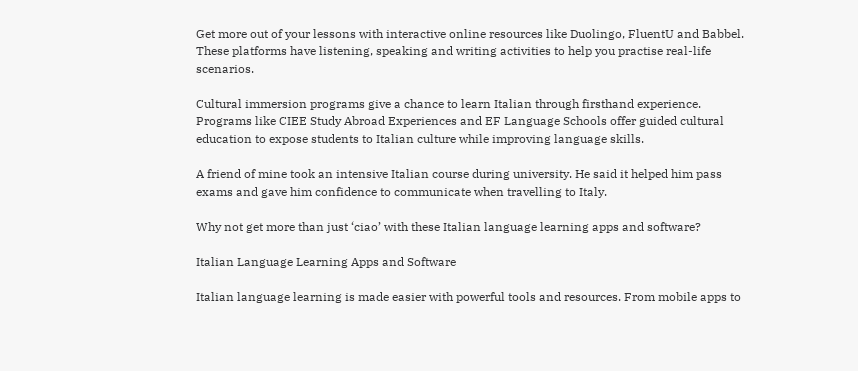Get more out of your lessons with interactive online resources like Duolingo, FluentU and Babbel. These platforms have listening, speaking and writing activities to help you practise real-life scenarios.

Cultural immersion programs give a chance to learn Italian through firsthand experience. Programs like CIEE Study Abroad Experiences and EF Language Schools offer guided cultural education to expose students to Italian culture while improving language skills.

A friend of mine took an intensive Italian course during university. He said it helped him pass exams and gave him confidence to communicate when travelling to Italy.

Why not get more than just ‘ciao’ with these Italian language learning apps and software?

Italian Language Learning Apps and Software

Italian language learning is made easier with powerful tools and resources. From mobile apps to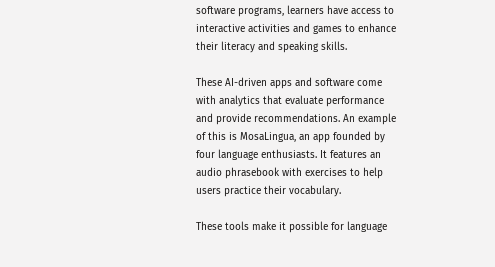software programs, learners have access to interactive activities and games to enhance their literacy and speaking skills.

These AI-driven apps and software come with analytics that evaluate performance and provide recommendations. An example of this is MosaLingua, an app founded by four language enthusiasts. It features an audio phrasebook with exercises to help users practice their vocabulary.

These tools make it possible for language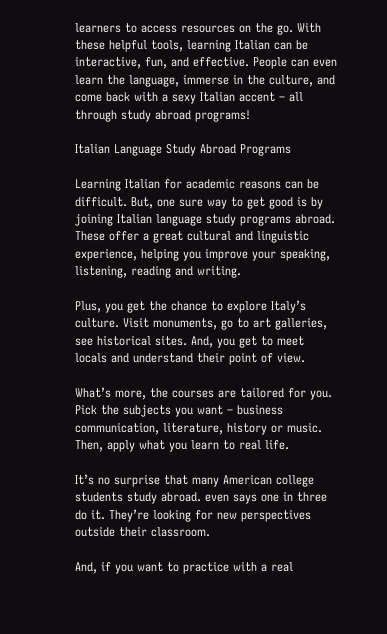learners to access resources on the go. With these helpful tools, learning Italian can be interactive, fun, and effective. People can even learn the language, immerse in the culture, and come back with a sexy Italian accent – all through study abroad programs!

Italian Language Study Abroad Programs

Learning Italian for academic reasons can be difficult. But, one sure way to get good is by joining Italian language study programs abroad. These offer a great cultural and linguistic experience, helping you improve your speaking, listening, reading and writing.

Plus, you get the chance to explore Italy’s culture. Visit monuments, go to art galleries, see historical sites. And, you get to meet locals and understand their point of view.

What’s more, the courses are tailored for you. Pick the subjects you want – business communication, literature, history or music. Then, apply what you learn to real life.

It’s no surprise that many American college students study abroad. even says one in three do it. They’re looking for new perspectives outside their classroom.

And, if you want to practice with a real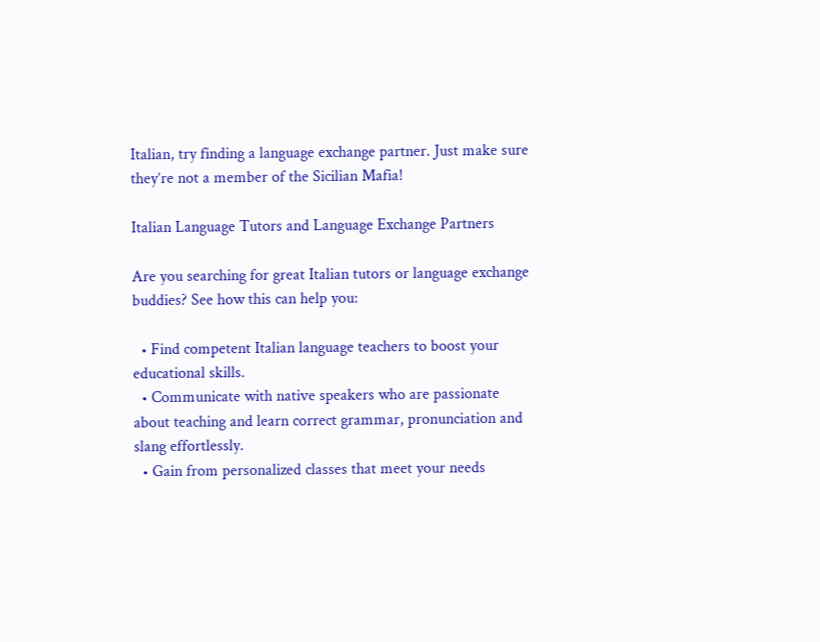Italian, try finding a language exchange partner. Just make sure they’re not a member of the Sicilian Mafia!

Italian Language Tutors and Language Exchange Partners

Are you searching for great Italian tutors or language exchange buddies? See how this can help you:

  • Find competent Italian language teachers to boost your educational skills.
  • Communicate with native speakers who are passionate about teaching and learn correct grammar, pronunciation and slang effortlessly.
  • Gain from personalized classes that meet your needs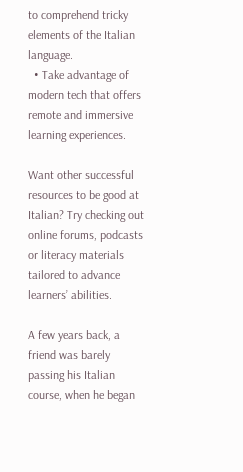to comprehend tricky elements of the Italian language.
  • Take advantage of modern tech that offers remote and immersive learning experiences.

Want other successful resources to be good at Italian? Try checking out online forums, podcasts or literacy materials tailored to advance learners’ abilities.

A few years back, a friend was barely passing his Italian course, when he began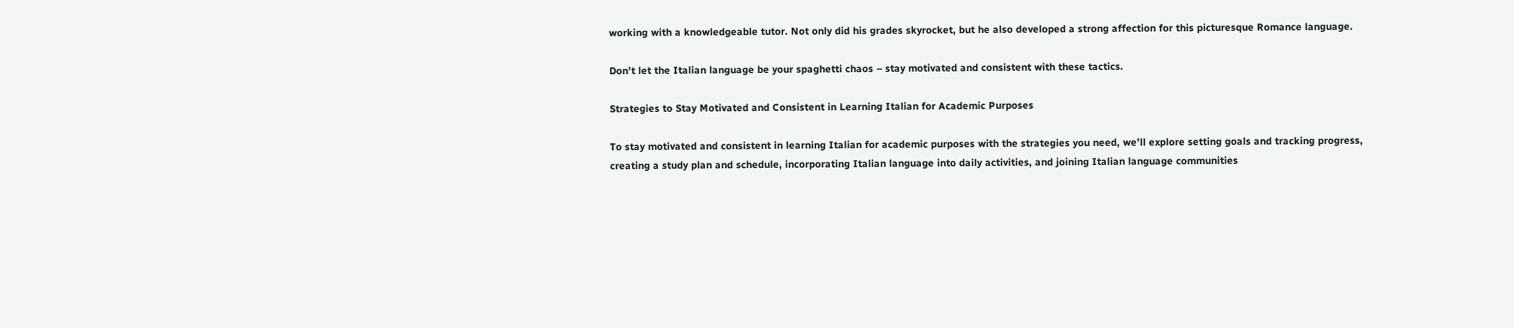working with a knowledgeable tutor. Not only did his grades skyrocket, but he also developed a strong affection for this picturesque Romance language.

Don’t let the Italian language be your spaghetti chaos – stay motivated and consistent with these tactics.

Strategies to Stay Motivated and Consistent in Learning Italian for Academic Purposes

To stay motivated and consistent in learning Italian for academic purposes with the strategies you need, we’ll explore setting goals and tracking progress, creating a study plan and schedule, incorporating Italian language into daily activities, and joining Italian language communities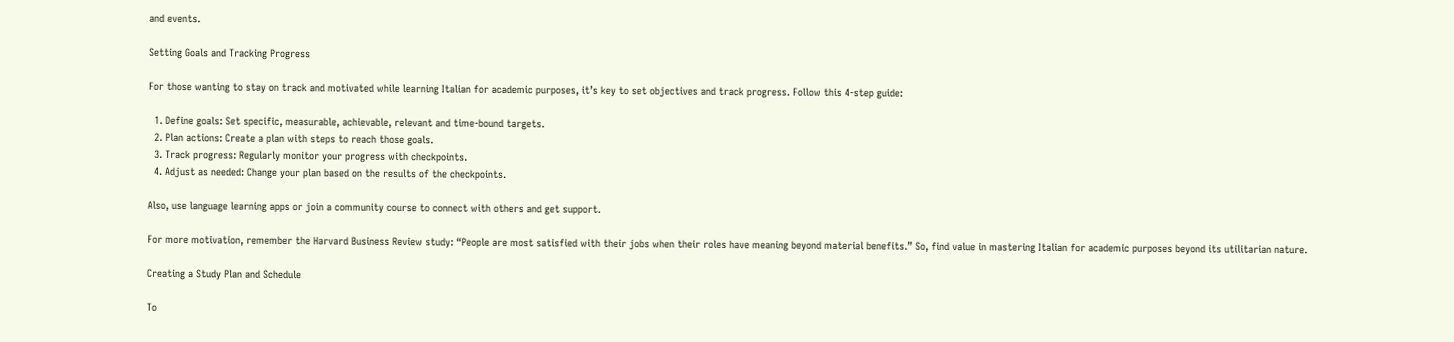and events.

Setting Goals and Tracking Progress

For those wanting to stay on track and motivated while learning Italian for academic purposes, it’s key to set objectives and track progress. Follow this 4-step guide:

  1. Define goals: Set specific, measurable, achievable, relevant and time-bound targets.
  2. Plan actions: Create a plan with steps to reach those goals.
  3. Track progress: Regularly monitor your progress with checkpoints.
  4. Adjust as needed: Change your plan based on the results of the checkpoints.

Also, use language learning apps or join a community course to connect with others and get support.

For more motivation, remember the Harvard Business Review study: “People are most satisfied with their jobs when their roles have meaning beyond material benefits.” So, find value in mastering Italian for academic purposes beyond its utilitarian nature.

Creating a Study Plan and Schedule

To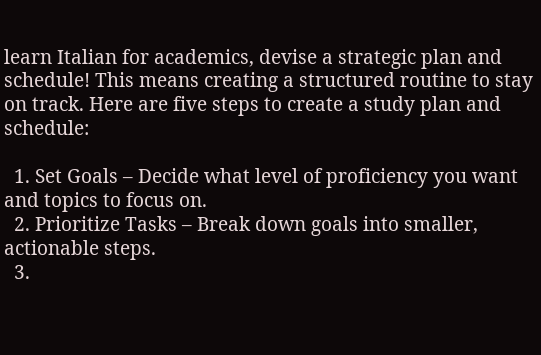learn Italian for academics, devise a strategic plan and schedule! This means creating a structured routine to stay on track. Here are five steps to create a study plan and schedule:

  1. Set Goals – Decide what level of proficiency you want and topics to focus on.
  2. Prioritize Tasks – Break down goals into smaller, actionable steps.
  3.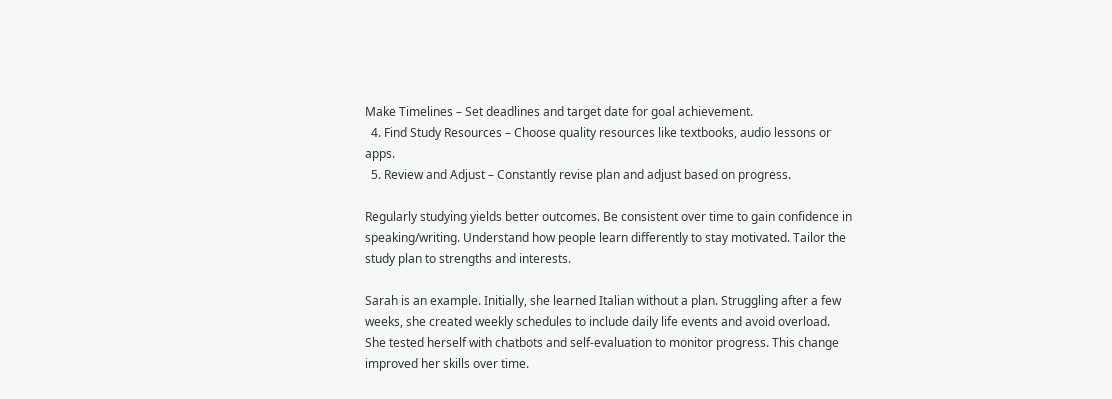Make Timelines – Set deadlines and target date for goal achievement.
  4. Find Study Resources – Choose quality resources like textbooks, audio lessons or apps.
  5. Review and Adjust – Constantly revise plan and adjust based on progress.

Regularly studying yields better outcomes. Be consistent over time to gain confidence in speaking/writing. Understand how people learn differently to stay motivated. Tailor the study plan to strengths and interests.

Sarah is an example. Initially, she learned Italian without a plan. Struggling after a few weeks, she created weekly schedules to include daily life events and avoid overload. She tested herself with chatbots and self-evaluation to monitor progress. This change improved her skills over time.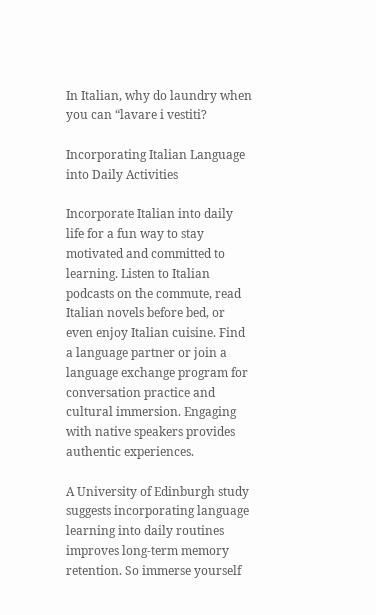In Italian, why do laundry when you can “lavare i vestiti?

Incorporating Italian Language into Daily Activities

Incorporate Italian into daily life for a fun way to stay motivated and committed to learning. Listen to Italian podcasts on the commute, read Italian novels before bed, or even enjoy Italian cuisine. Find a language partner or join a language exchange program for conversation practice and cultural immersion. Engaging with native speakers provides authentic experiences.

A University of Edinburgh study suggests incorporating language learning into daily routines improves long-term memory retention. So immerse yourself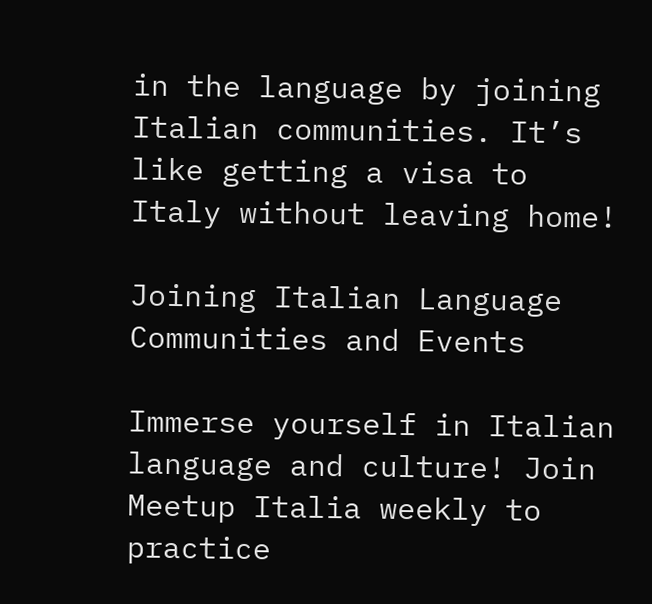in the language by joining Italian communities. It’s like getting a visa to Italy without leaving home!

Joining Italian Language Communities and Events

Immerse yourself in Italian language and culture! Join Meetup Italia weekly to practice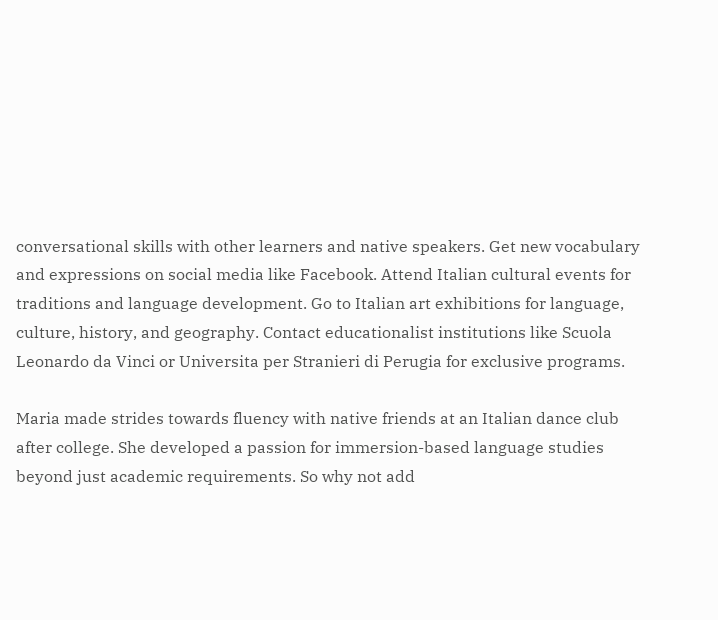conversational skills with other learners and native speakers. Get new vocabulary and expressions on social media like Facebook. Attend Italian cultural events for traditions and language development. Go to Italian art exhibitions for language, culture, history, and geography. Contact educationalist institutions like Scuola Leonardo da Vinci or Universita per Stranieri di Perugia for exclusive programs.

Maria made strides towards fluency with native friends at an Italian dance club after college. She developed a passion for immersion-based language studies beyond just academic requirements. So why not add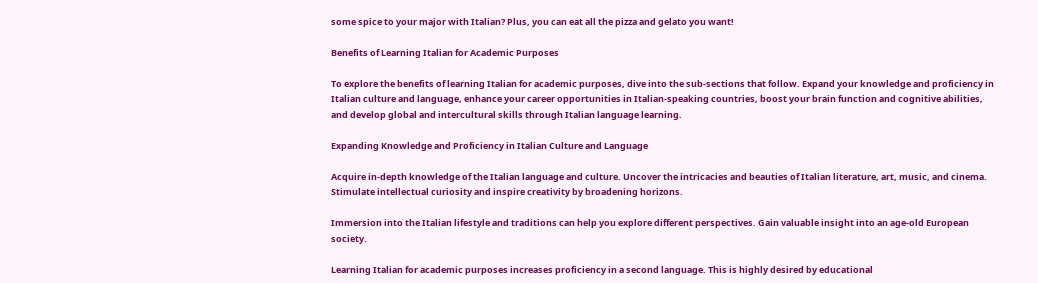some spice to your major with Italian? Plus, you can eat all the pizza and gelato you want!

Benefits of Learning Italian for Academic Purposes

To explore the benefits of learning Italian for academic purposes, dive into the sub-sections that follow. Expand your knowledge and proficiency in Italian culture and language, enhance your career opportunities in Italian-speaking countries, boost your brain function and cognitive abilities, and develop global and intercultural skills through Italian language learning.

Expanding Knowledge and Proficiency in Italian Culture and Language

Acquire in-depth knowledge of the Italian language and culture. Uncover the intricacies and beauties of Italian literature, art, music, and cinema. Stimulate intellectual curiosity and inspire creativity by broadening horizons.

Immersion into the Italian lifestyle and traditions can help you explore different perspectives. Gain valuable insight into an age-old European society.

Learning Italian for academic purposes increases proficiency in a second language. This is highly desired by educational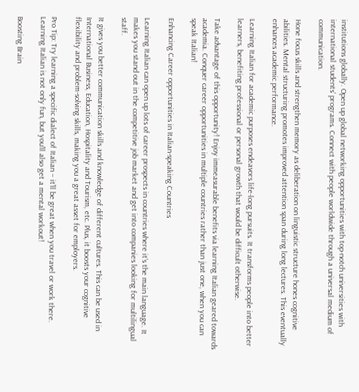institutions globally. Open up global networking opportunities with top-notch universities with international students’ programs. Connect with people worldwide through a universal medium of communication.

Hone focus skills and strengthen memory as deliberation on linguistic structure hones cognitive abilities. Mental structuring promotes improved attention span during long lectures. This eventually enhances academic performance.

Learning Italian for academic purposes endeavors life-long pursuits. It transforms people into better learners, benefiting professional or personal growth that would be difficult otherwise.

Take advantage of this opportunity! Enjoy immeasurable benefits via learning Italian geared towards academia. Conquer career opportunities in multiple countries rather than just one, when you can speak Italian!

Enhancing Career opportunities in Italian-speaking Countries

Learning Italian can open up lots of career prospects in countries where it’s the main language. It makes you stand out in the competitive job market and get into companies looking for multilingual staff.

It gives you better communication skills and knowledge of different cultures. This can be used in International Business, Education, Hospitality and Tourism, etc. Plus, it boosts your cognitive flexibility and problem-solving skills, making you a great asset for employers.

Pro Tip: Try learning a specific dialect of Italian – it’ll be great when you travel or work there. Learning Italian is not only fun, but you’ll also get a mental workout!

Boosting Brain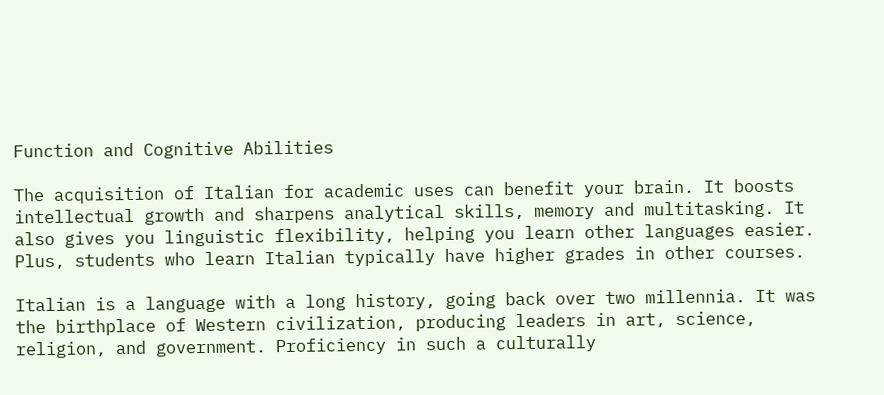Function and Cognitive Abilities

The acquisition of Italian for academic uses can benefit your brain. It boosts intellectual growth and sharpens analytical skills, memory and multitasking. It also gives you linguistic flexibility, helping you learn other languages easier. Plus, students who learn Italian typically have higher grades in other courses.

Italian is a language with a long history, going back over two millennia. It was the birthplace of Western civilization, producing leaders in art, science, religion, and government. Proficiency in such a culturally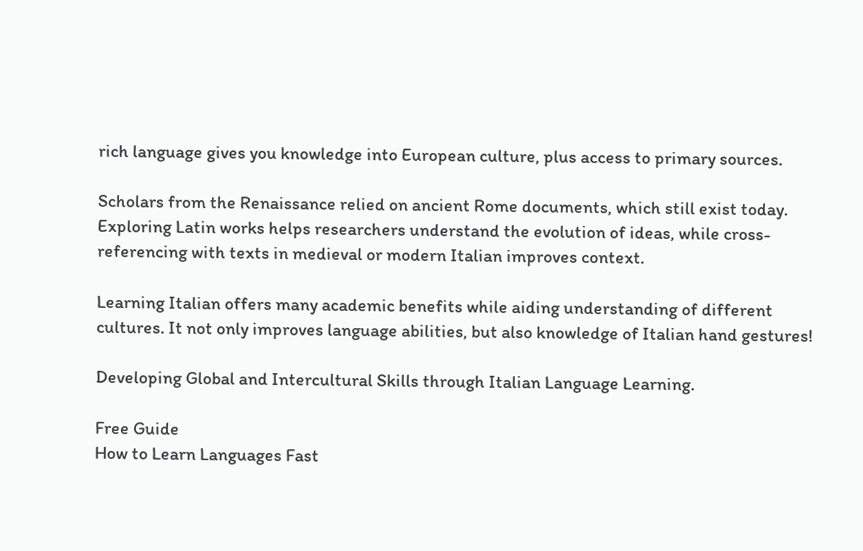rich language gives you knowledge into European culture, plus access to primary sources.

Scholars from the Renaissance relied on ancient Rome documents, which still exist today. Exploring Latin works helps researchers understand the evolution of ideas, while cross-referencing with texts in medieval or modern Italian improves context.

Learning Italian offers many academic benefits while aiding understanding of different cultures. It not only improves language abilities, but also knowledge of Italian hand gestures!

Developing Global and Intercultural Skills through Italian Language Learning.

Free Guide
How to Learn Languages Fast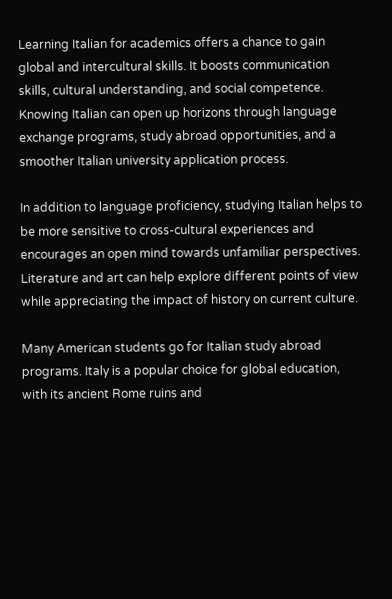Learning Italian for academics offers a chance to gain global and intercultural skills. It boosts communication skills, cultural understanding, and social competence. Knowing Italian can open up horizons through language exchange programs, study abroad opportunities, and a smoother Italian university application process.

In addition to language proficiency, studying Italian helps to be more sensitive to cross-cultural experiences and encourages an open mind towards unfamiliar perspectives. Literature and art can help explore different points of view while appreciating the impact of history on current culture.

Many American students go for Italian study abroad programs. Italy is a popular choice for global education, with its ancient Rome ruins and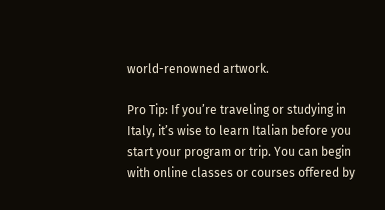world-renowned artwork.

Pro Tip: If you’re traveling or studying in Italy, it’s wise to learn Italian before you start your program or trip. You can begin with online classes or courses offered by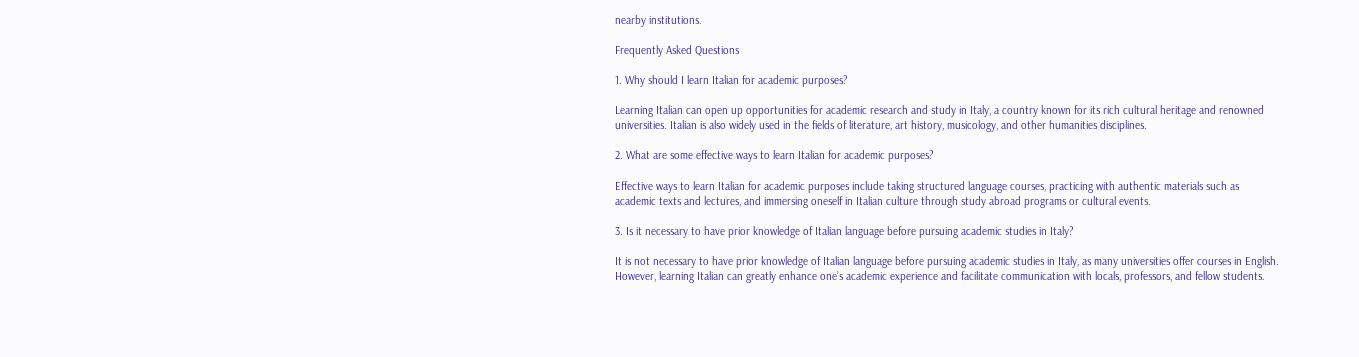nearby institutions.

Frequently Asked Questions

1. Why should I learn Italian for academic purposes?

Learning Italian can open up opportunities for academic research and study in Italy, a country known for its rich cultural heritage and renowned universities. Italian is also widely used in the fields of literature, art history, musicology, and other humanities disciplines.

2. What are some effective ways to learn Italian for academic purposes?

Effective ways to learn Italian for academic purposes include taking structured language courses, practicing with authentic materials such as academic texts and lectures, and immersing oneself in Italian culture through study abroad programs or cultural events.

3. Is it necessary to have prior knowledge of Italian language before pursuing academic studies in Italy?

It is not necessary to have prior knowledge of Italian language before pursuing academic studies in Italy, as many universities offer courses in English. However, learning Italian can greatly enhance one’s academic experience and facilitate communication with locals, professors, and fellow students.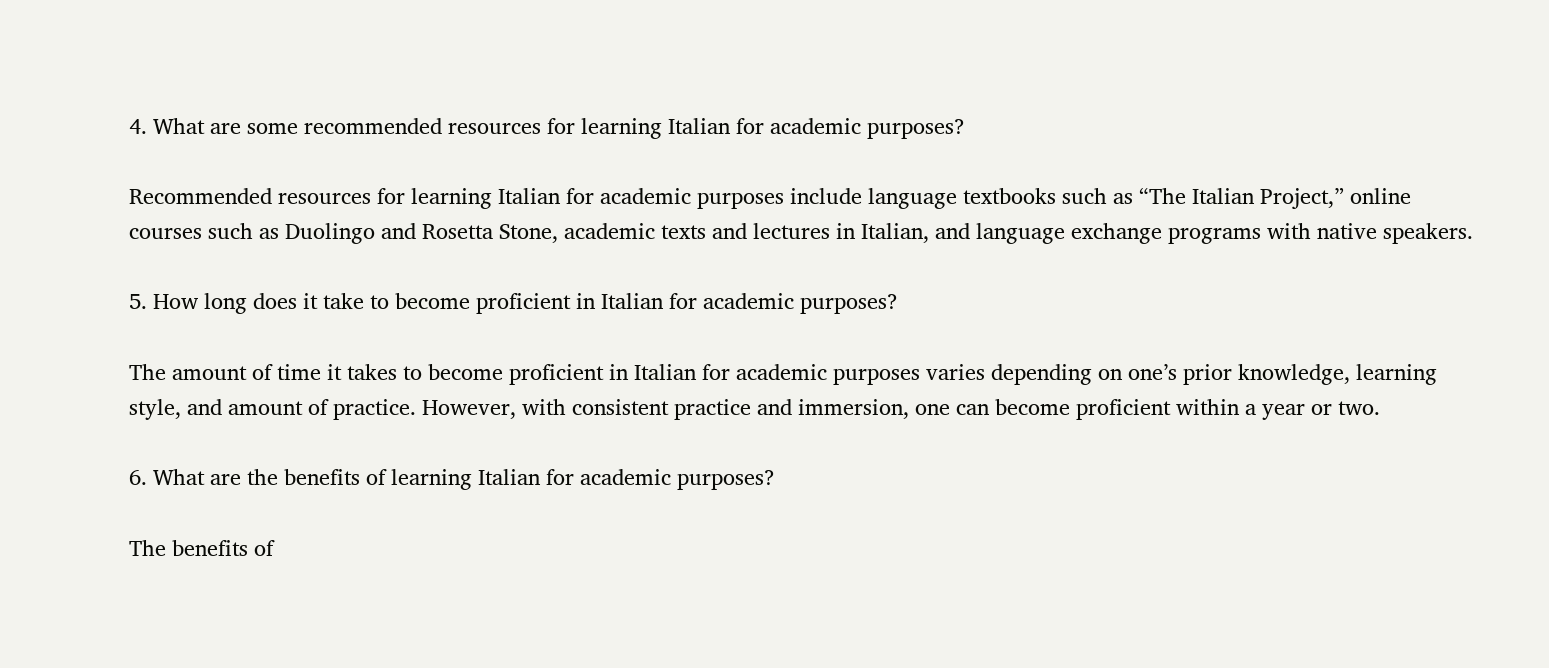4. What are some recommended resources for learning Italian for academic purposes?

Recommended resources for learning Italian for academic purposes include language textbooks such as “The Italian Project,” online courses such as Duolingo and Rosetta Stone, academic texts and lectures in Italian, and language exchange programs with native speakers.

5. How long does it take to become proficient in Italian for academic purposes?

The amount of time it takes to become proficient in Italian for academic purposes varies depending on one’s prior knowledge, learning style, and amount of practice. However, with consistent practice and immersion, one can become proficient within a year or two.

6. What are the benefits of learning Italian for academic purposes?

The benefits of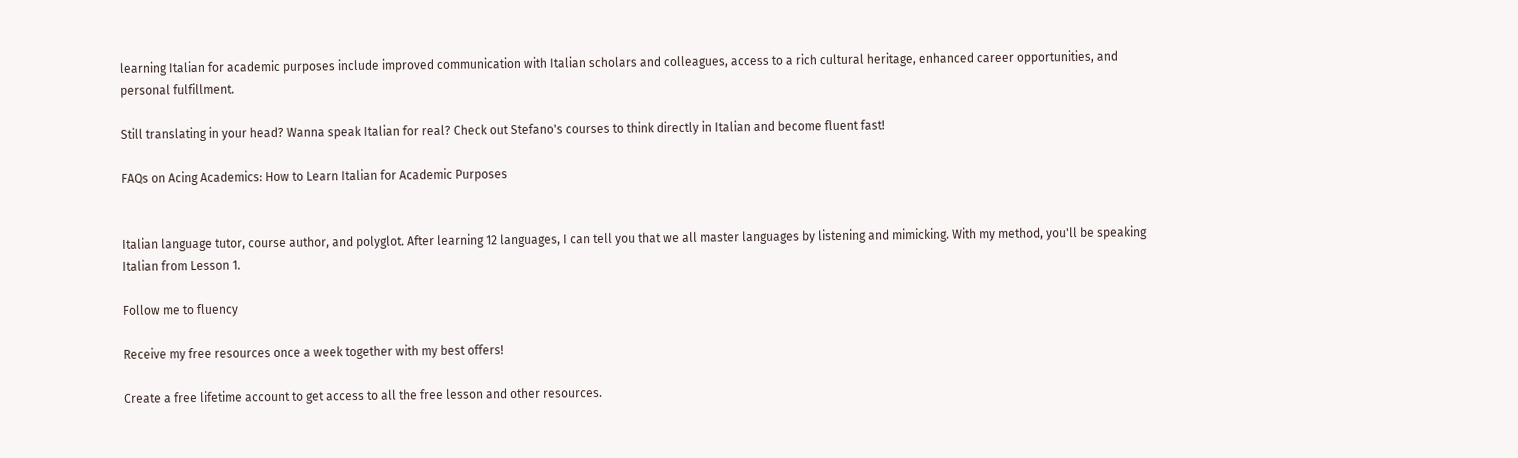learning Italian for academic purposes include improved communication with Italian scholars and colleagues, access to a rich cultural heritage, enhanced career opportunities, and personal fulfillment.

Still translating in your head? Wanna speak Italian for real? Check out Stefano's courses to think directly in Italian and become fluent fast!

FAQs on Acing Academics: How to Learn Italian for Academic Purposes


Italian language tutor, course author, and polyglot. After learning 12 languages, I can tell you that we all master languages by listening and mimicking. With my method, you'll be speaking Italian from Lesson 1.

Follow me to fluency

Receive my free resources once a week together with my best offers!

Create a free lifetime account to get access to all the free lesson and other resources.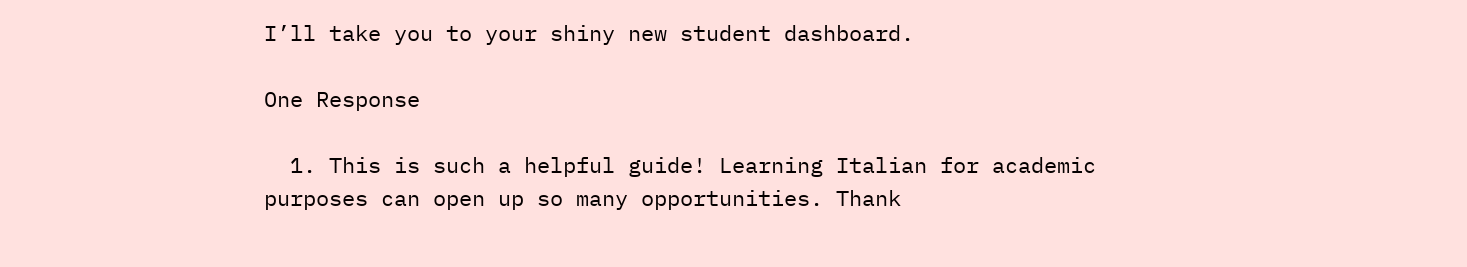I’ll take you to your shiny new student dashboard.

One Response

  1. This is such a helpful guide! Learning Italian for academic purposes can open up so many opportunities. Thank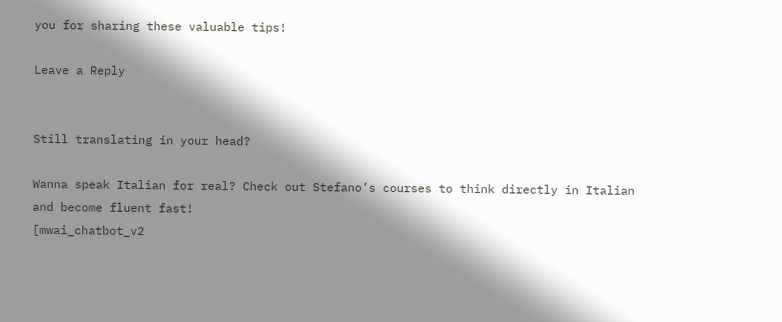you for sharing these valuable tips!

Leave a Reply


Still translating in your head?

Wanna speak Italian for real? Check out Stefano’s courses to think directly in Italian and become fluent fast!
[mwai_chatbot_v2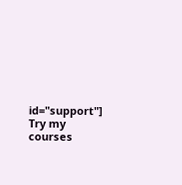id="support"]
Try my courses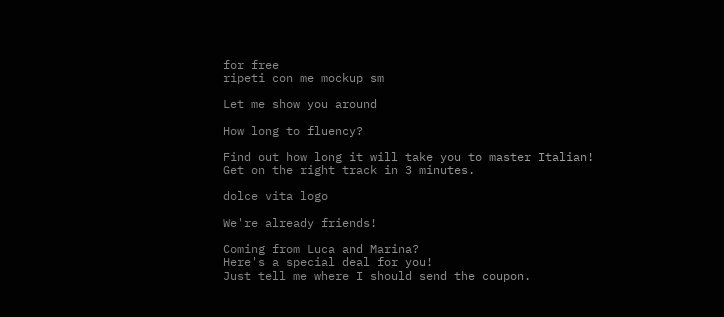for free
ripeti con me mockup sm

Let me show you around

How long to fluency?

Find out how long it will take you to master Italian!
Get on the right track in 3 minutes.

dolce vita logo

We're already friends!

Coming from Luca and Marina?
Here's a special deal for you!
Just tell me where I should send the coupon.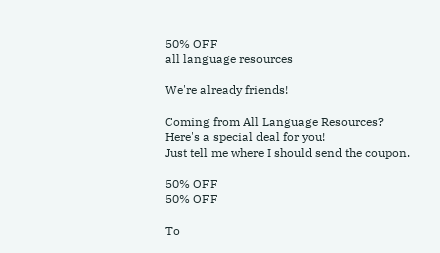50% OFF
all language resources

We're already friends!

Coming from All Language Resources?
Here's a special deal for you!
Just tell me where I should send the coupon.

50% OFF
50% OFF

To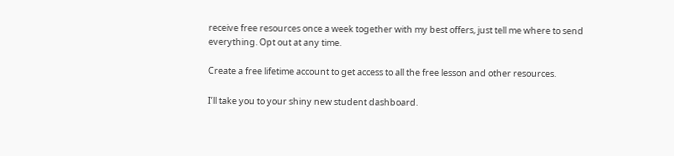receive free resources once a week together with my best offers, just tell me where to send everything. Opt out at any time.

Create a free lifetime account to get access to all the free lesson and other resources.

I’ll take you to your shiny new student dashboard.